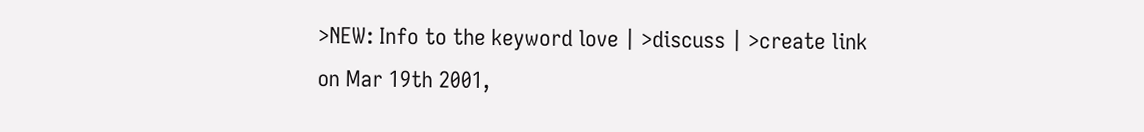>NEW: Info to the keyword love | >discuss | >create link
on Mar 19th 2001,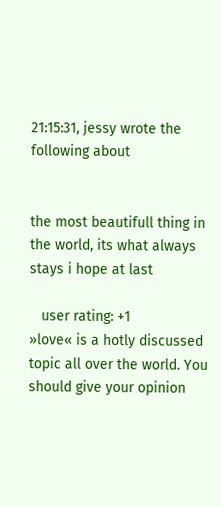21:15:31, jessy wrote the following about


the most beautifull thing in the world, its what always stays i hope at last

   user rating: +1
»love« is a hotly discussed topic all over the world. You should give your opinion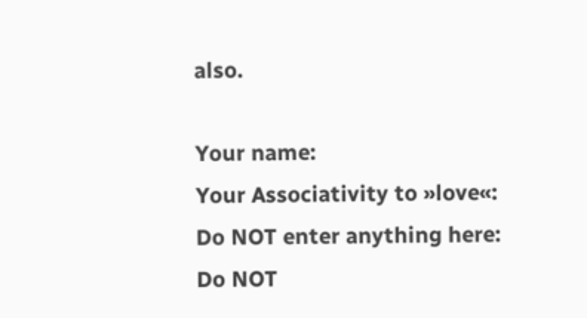also.

Your name:
Your Associativity to »love«:
Do NOT enter anything here:
Do NOT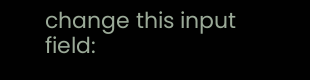change this input field: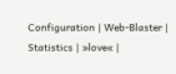Configuration | Web-Blaster | Statistics | »love« |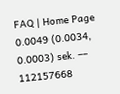FAQ | Home Page
0.0049 (0.0034, 0.0003) sek. –– 112157668